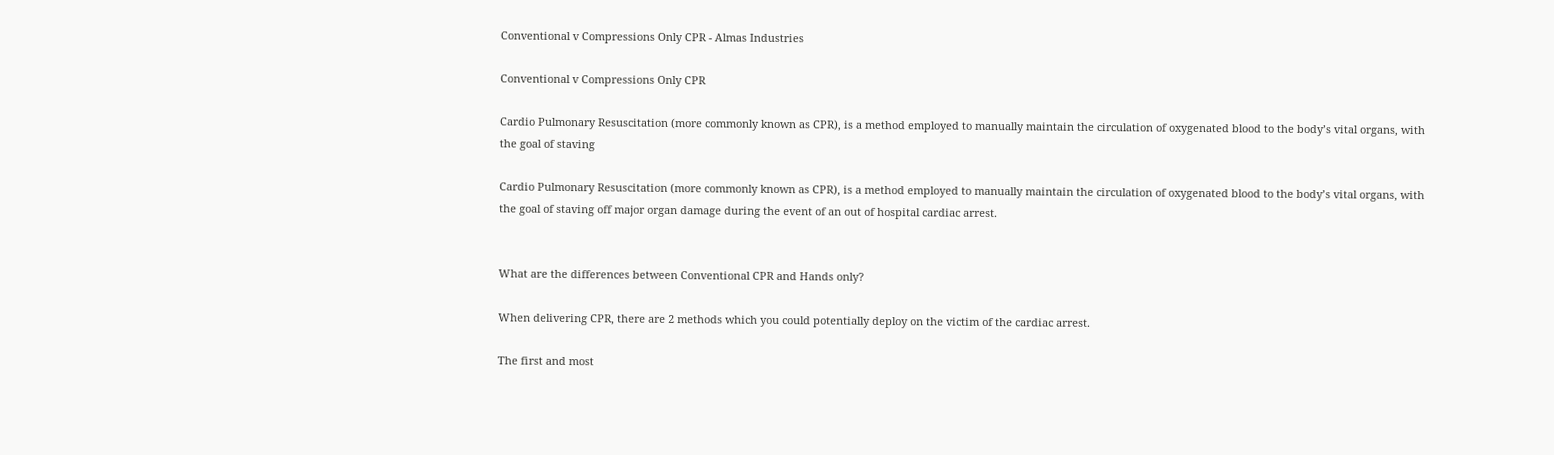Conventional v Compressions Only CPR - Almas Industries

Conventional v Compressions Only CPR

Cardio Pulmonary Resuscitation (more commonly known as CPR), is a method employed to manually maintain the circulation of oxygenated blood to the body’s vital organs, with the goal of staving

Cardio Pulmonary Resuscitation (more commonly known as CPR), is a method employed to manually maintain the circulation of oxygenated blood to the body’s vital organs, with the goal of staving off major organ damage during the event of an out of hospital cardiac arrest.


What are the differences between Conventional CPR and Hands only?

When delivering CPR, there are 2 methods which you could potentially deploy on the victim of the cardiac arrest.

The first and most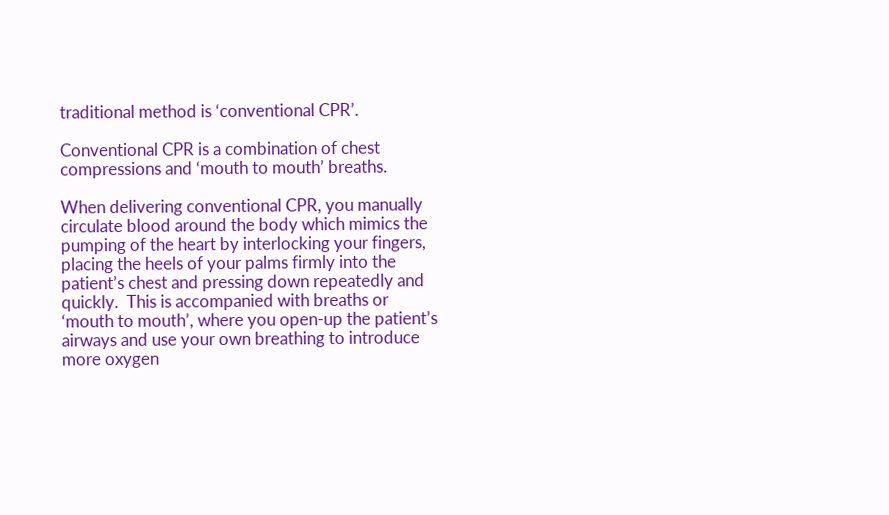traditional method is ‘conventional CPR’.

Conventional CPR is a combination of chest compressions and ‘mouth to mouth’ breaths.

When delivering conventional CPR, you manually circulate blood around the body which mimics the pumping of the heart by interlocking your fingers, placing the heels of your palms firmly into the patient’s chest and pressing down repeatedly and quickly.  This is accompanied with breaths or ‘mouth to mouth’, where you open-up the patient’s airways and use your own breathing to introduce more oxygen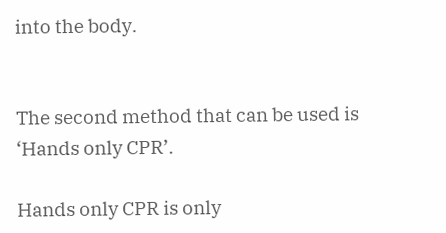into the body.


The second method that can be used is ‘Hands only CPR’.

Hands only CPR is only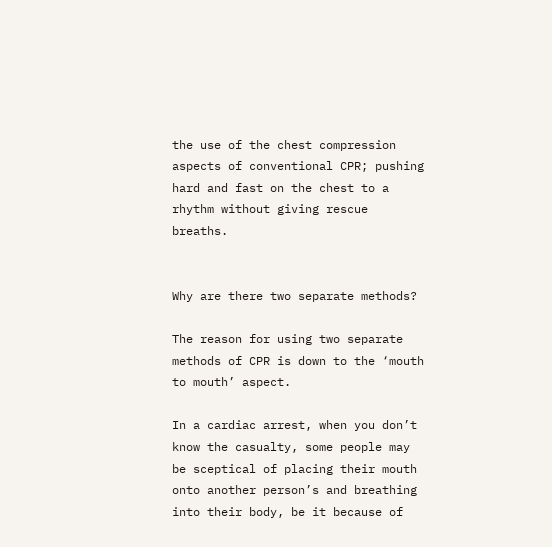the use of the chest compression aspects of conventional CPR; pushing hard and fast on the chest to a rhythm without giving rescue breaths.


Why are there two separate methods?

The reason for using two separate methods of CPR is down to the ‘mouth to mouth’ aspect.

In a cardiac arrest, when you don’t know the casualty, some people may be sceptical of placing their mouth onto another person’s and breathing into their body, be it because of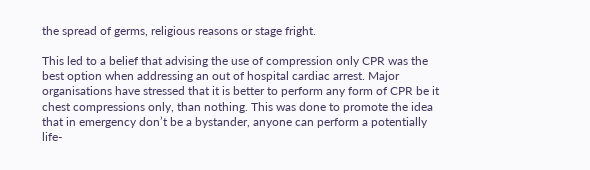the spread of germs, religious reasons or stage fright.

This led to a belief that advising the use of compression only CPR was the best option when addressing an out of hospital cardiac arrest. Major organisations have stressed that it is better to perform any form of CPR be it chest compressions only, than nothing. This was done to promote the idea that in emergency don’t be a bystander, anyone can perform a potentially life-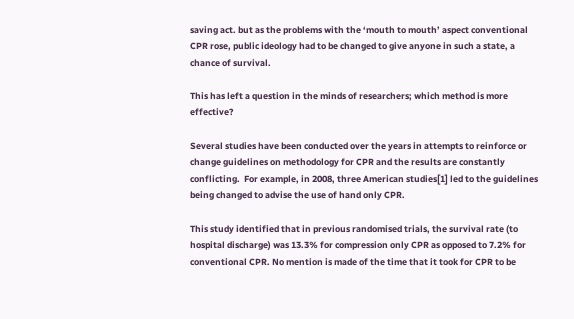saving act. but as the problems with the ‘mouth to mouth’ aspect conventional CPR rose, public ideology had to be changed to give anyone in such a state, a chance of survival.

This has left a question in the minds of researchers; which method is more effective?

Several studies have been conducted over the years in attempts to reinforce or change guidelines on methodology for CPR and the results are constantly conflicting.  For example, in 2008, three American studies[1] led to the guidelines being changed to advise the use of hand only CPR.

This study identified that in previous randomised trials, the survival rate (to hospital discharge) was 13.3% for compression only CPR as opposed to 7.2% for conventional CPR. No mention is made of the time that it took for CPR to be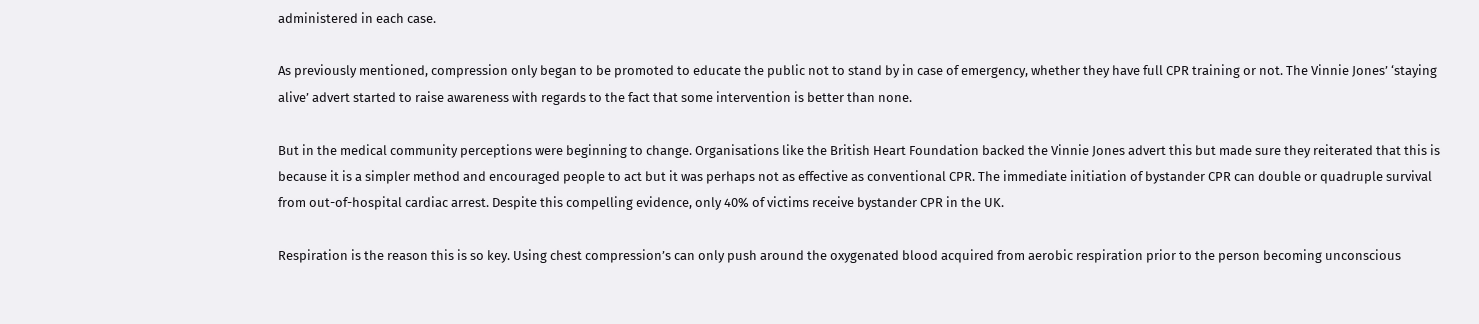administered in each case.

As previously mentioned, compression only began to be promoted to educate the public not to stand by in case of emergency, whether they have full CPR training or not. The Vinnie Jones’ ‘staying alive’ advert started to raise awareness with regards to the fact that some intervention is better than none.

But in the medical community perceptions were beginning to change. Organisations like the British Heart Foundation backed the Vinnie Jones advert this but made sure they reiterated that this is because it is a simpler method and encouraged people to act but it was perhaps not as effective as conventional CPR. The immediate initiation of bystander CPR can double or quadruple survival from out-of-hospital cardiac arrest. Despite this compelling evidence, only 40% of victims receive bystander CPR in the UK.

Respiration is the reason this is so key. Using chest compression’s can only push around the oxygenated blood acquired from aerobic respiration prior to the person becoming unconscious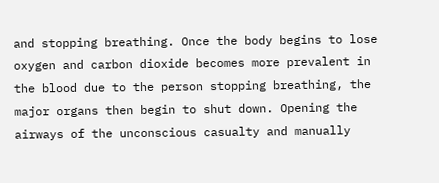and stopping breathing. Once the body begins to lose oxygen and carbon dioxide becomes more prevalent in the blood due to the person stopping breathing, the major organs then begin to shut down. Opening the airways of the unconscious casualty and manually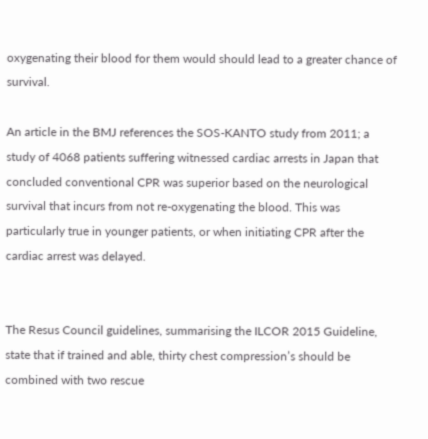oxygenating their blood for them would should lead to a greater chance of survival.

An article in the BMJ references the SOS-KANTO study from 2011; a study of 4068 patients suffering witnessed cardiac arrests in Japan that concluded conventional CPR was superior based on the neurological survival that incurs from not re-oxygenating the blood. This was particularly true in younger patients, or when initiating CPR after the cardiac arrest was delayed.


The Resus Council guidelines, summarising the ILCOR 2015 Guideline, state that if trained and able, thirty chest compression’s should be combined with two rescue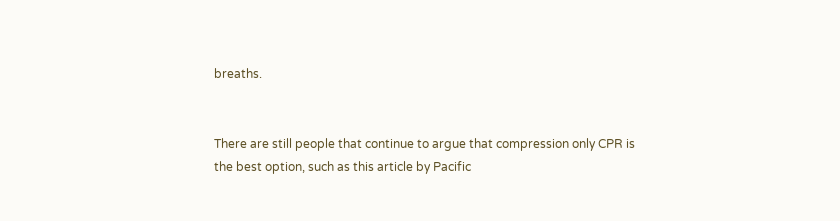breaths.


There are still people that continue to argue that compression only CPR is the best option, such as this article by Pacific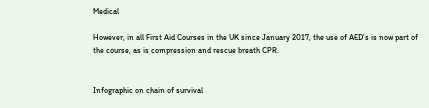Medical

However, in all First Aid Courses in the UK since January 2017, the use of AED’s is now part of the course, as is compression and rescue breath CPR.


Infographic on chain of survival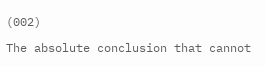(002)

The absolute conclusion that cannot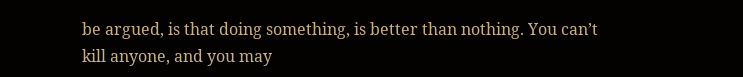be argued, is that doing something, is better than nothing. You can’t kill anyone, and you may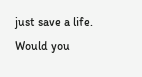just save a life. Would you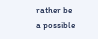rather be a possible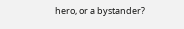hero, or a bystander?